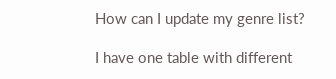How can I update my genre list?

I have one table with different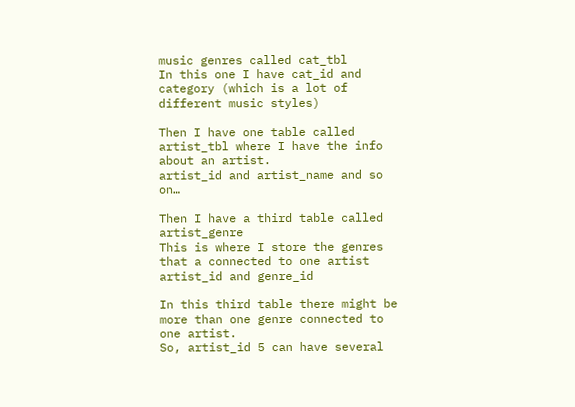music genres called cat_tbl
In this one I have cat_id and category (which is a lot of different music styles)

Then I have one table called artist_tbl where I have the info about an artist.
artist_id and artist_name and so on…

Then I have a third table called artist_genre
This is where I store the genres that a connected to one artist
artist_id and genre_id

In this third table there might be more than one genre connected to one artist.
So, artist_id 5 can have several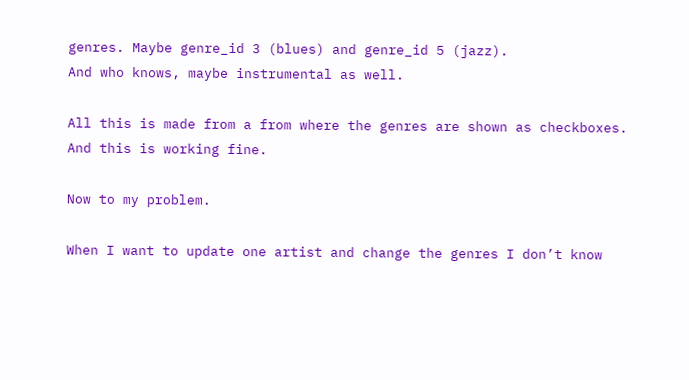genres. Maybe genre_id 3 (blues) and genre_id 5 (jazz).
And who knows, maybe instrumental as well.

All this is made from a from where the genres are shown as checkboxes.
And this is working fine.

Now to my problem.

When I want to update one artist and change the genres I don’t know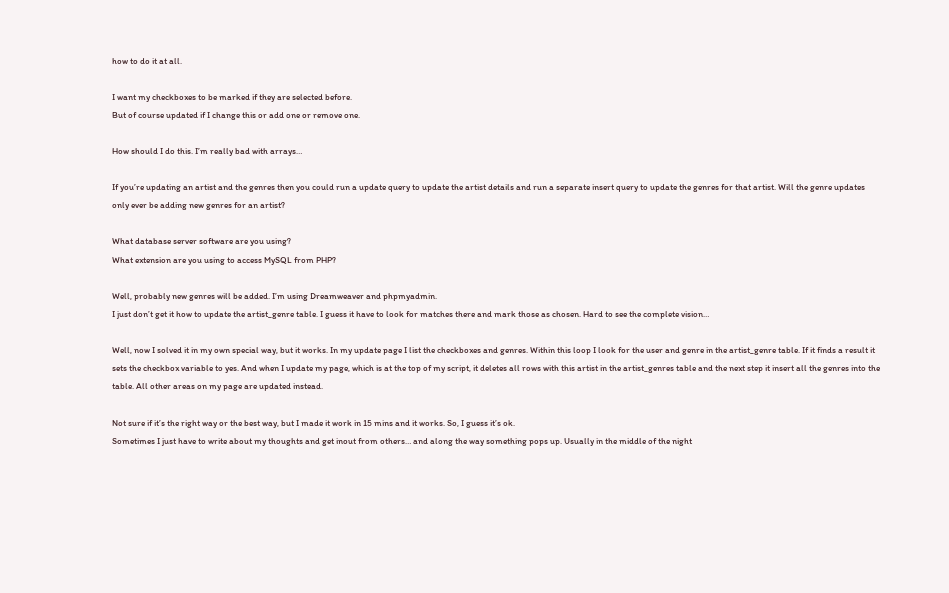how to do it at all.

I want my checkboxes to be marked if they are selected before.
But of course updated if I change this or add one or remove one.

How should I do this. I’m really bad with arrays…

If you’re updating an artist and the genres then you could run a update query to update the artist details and run a separate insert query to update the genres for that artist. Will the genre updates only ever be adding new genres for an artist?

What database server software are you using?
What extension are you using to access MySQL from PHP?

Well, probably new genres will be added. I’m using Dreamweaver and phpmyadmin.
I just don’t get it how to update the artist_genre table. I guess it have to look for matches there and mark those as chosen. Hard to see the complete vision…

Well, now I solved it in my own special way, but it works. In my update page I list the checkboxes and genres. Within this loop I look for the user and genre in the artist_genre table. If it finds a result it sets the checkbox variable to yes. And when I update my page, which is at the top of my script, it deletes all rows with this artist in the artist_genres table and the next step it insert all the genres into the table. All other areas on my page are updated instead.

Not sure if it’s the right way or the best way, but I made it work in 15 mins and it works. So, I guess it’s ok.
Sometimes I just have to write about my thoughts and get inout from others… and along the way something pops up. Usually in the middle of the night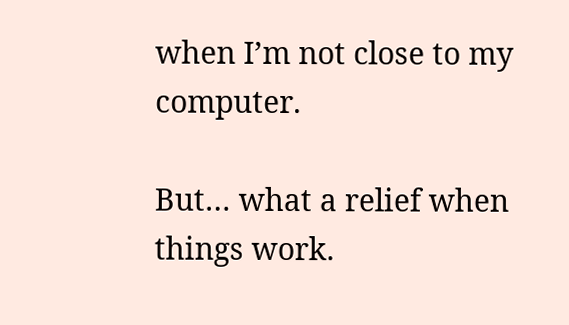when I’m not close to my computer.

But… what a relief when things work.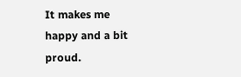It makes me happy and a bit proud.